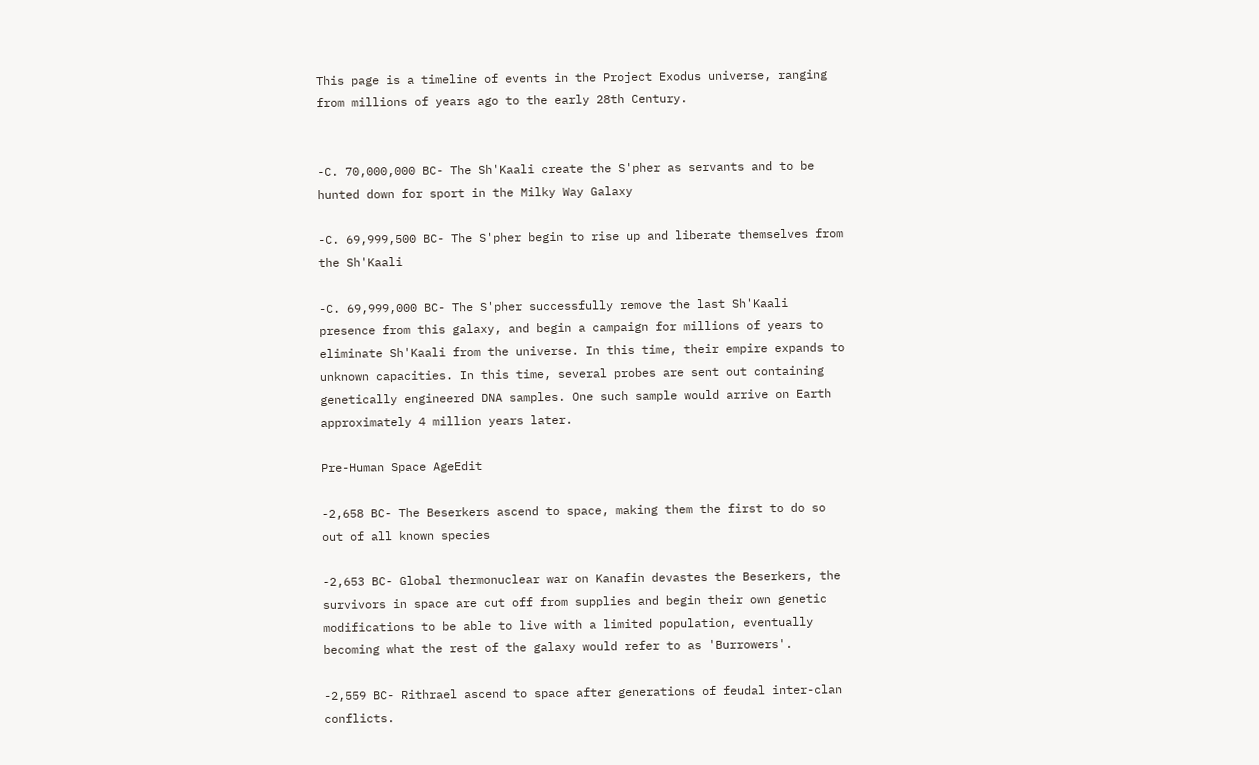This page is a timeline of events in the Project Exodus universe, ranging from millions of years ago to the early 28th Century.


-C. 70,000,000 BC- The Sh'Kaali create the S'pher as servants and to be hunted down for sport in the Milky Way Galaxy

-C. 69,999,500 BC- The S'pher begin to rise up and liberate themselves from the Sh'Kaali

-C. 69,999,000 BC- The S'pher successfully remove the last Sh'Kaali presence from this galaxy, and begin a campaign for millions of years to eliminate Sh'Kaali from the universe. In this time, their empire expands to unknown capacities. In this time, several probes are sent out containing genetically engineered DNA samples. One such sample would arrive on Earth approximately 4 million years later.

Pre-Human Space AgeEdit

-2,658 BC- The Beserkers ascend to space, making them the first to do so out of all known species

-2,653 BC- Global thermonuclear war on Kanafin devastes the Beserkers, the survivors in space are cut off from supplies and begin their own genetic modifications to be able to live with a limited population, eventually becoming what the rest of the galaxy would refer to as 'Burrowers'.

-2,559 BC- Rithrael ascend to space after generations of feudal inter-clan conflicts.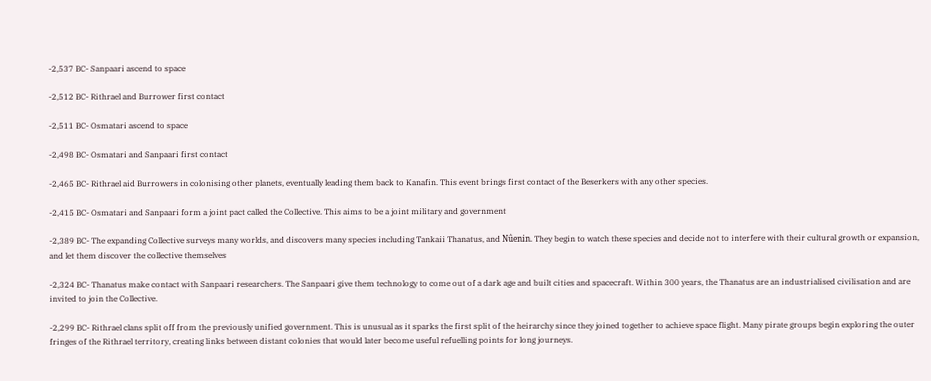-2,537 BC- Sanpaari ascend to space

-2,512 BC- Rithrael and Burrower first contact

-2,511 BC- Osmatari ascend to space

-2,498 BC- Osmatari and Sanpaari first contact

-2,465 BC- Rithrael aid Burrowers in colonising other planets, eventually leading them back to Kanafin. This event brings first contact of the Beserkers with any other species.

-2,415 BC- Osmatari and Sanpaari form a joint pact called the Collective. This aims to be a joint military and government

-2,389 BC- The expanding Collective surveys many worlds, and discovers many species including Tankaii Thanatus, and Nûenin. They begin to watch these species and decide not to interfere with their cultural growth or expansion, and let them discover the collective themselves

-2,324 BC- Thanatus make contact with Sanpaari researchers. The Sanpaari give them technology to come out of a dark age and built cities and spacecraft. Within 300 years, the Thanatus are an industrialised civilisation and are invited to join the Collective.

-2,299 BC- Rithrael clans split off from the previously unified government. This is unusual as it sparks the first split of the heirarchy since they joined together to achieve space flight. Many pirate groups begin exploring the outer fringes of the Rithrael territory, creating links between distant colonies that would later become useful refuelling points for long journeys.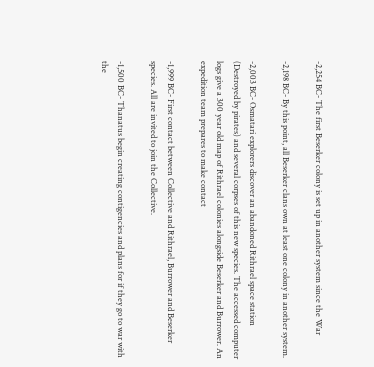-2,254 BC- The first Beserker colony is set up in another system since the War

-2,198 BC- By this point, all Beserker clans own at least one colony in another system.

-2,003 BC- Osmatari explorers discover an abandoned Rithrael space station (Destroyed by pirates) and several corpses of this new species. The accessed computer logs give a 300 year old map of Rithrael colonies alongside Beserker and Burrower. An expedition team prepares to make contact

-1,999 BC- First contact between Collective and Rithrael, Burrower and Beserker species. All are invited to join the Collective.

-1,500 BC- Thanatus begin creating contigencies and plans for if they go to war with the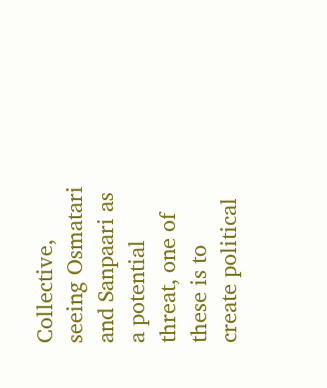Collective, seeing Osmatari and Sanpaari as a potential threat, one of these is to create political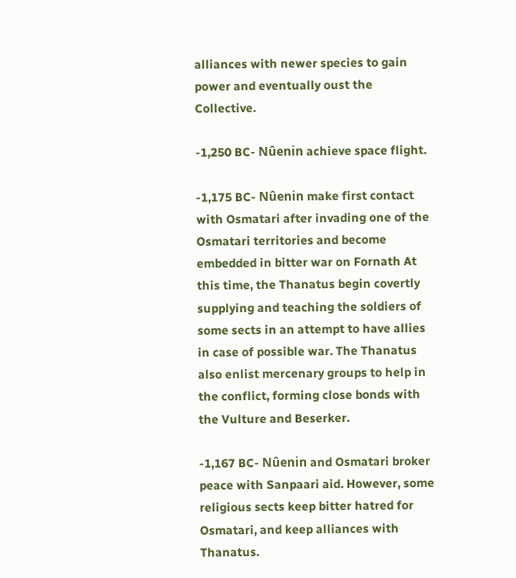alliances with newer species to gain power and eventually oust the Collective.

-1,250 BC- Nûenin achieve space flight.

-1,175 BC- Nûenin make first contact with Osmatari after invading one of the Osmatari territories and become embedded in bitter war on Fornath At this time, the Thanatus begin covertly supplying and teaching the soldiers of some sects in an attempt to have allies in case of possible war. The Thanatus also enlist mercenary groups to help in the conflict, forming close bonds with the Vulture and Beserker.

-1,167 BC- Nûenin and Osmatari broker peace with Sanpaari aid. However, some religious sects keep bitter hatred for Osmatari, and keep alliances with Thanatus.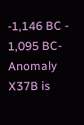-1,146 BC - 1,095 BC- Anomaly X37B is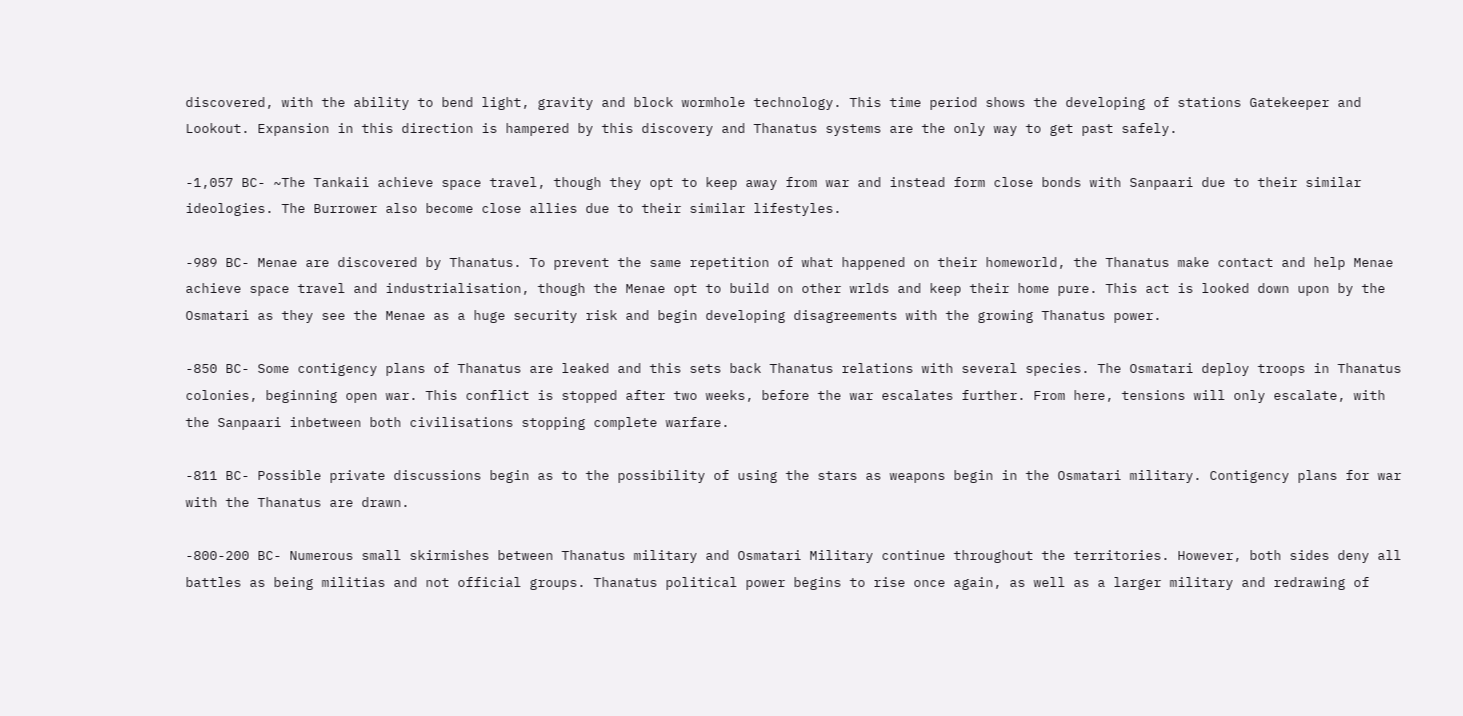discovered, with the ability to bend light, gravity and block wormhole technology. This time period shows the developing of stations Gatekeeper and Lookout. Expansion in this direction is hampered by this discovery and Thanatus systems are the only way to get past safely.

-1,057 BC- ~The Tankaii achieve space travel, though they opt to keep away from war and instead form close bonds with Sanpaari due to their similar ideologies. The Burrower also become close allies due to their similar lifestyles.

-989 BC- Menae are discovered by Thanatus. To prevent the same repetition of what happened on their homeworld, the Thanatus make contact and help Menae achieve space travel and industrialisation, though the Menae opt to build on other wrlds and keep their home pure. This act is looked down upon by the Osmatari as they see the Menae as a huge security risk and begin developing disagreements with the growing Thanatus power.

-850 BC- Some contigency plans of Thanatus are leaked and this sets back Thanatus relations with several species. The Osmatari deploy troops in Thanatus colonies, beginning open war. This conflict is stopped after two weeks, before the war escalates further. From here, tensions will only escalate, with the Sanpaari inbetween both civilisations stopping complete warfare.

-811 BC- Possible private discussions begin as to the possibility of using the stars as weapons begin in the Osmatari military. Contigency plans for war with the Thanatus are drawn.

-800-200 BC- Numerous small skirmishes between Thanatus military and Osmatari Military continue throughout the territories. However, both sides deny all battles as being militias and not official groups. Thanatus political power begins to rise once again, as well as a larger military and redrawing of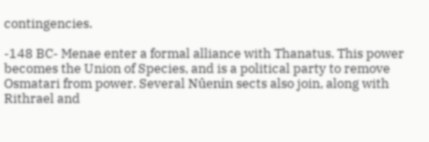contingencies.

-148 BC- Menae enter a formal alliance with Thanatus. This power becomes the Union of Species, and is a political party to remove Osmatari from power. Several Nûenin sects also join, along with Rithrael and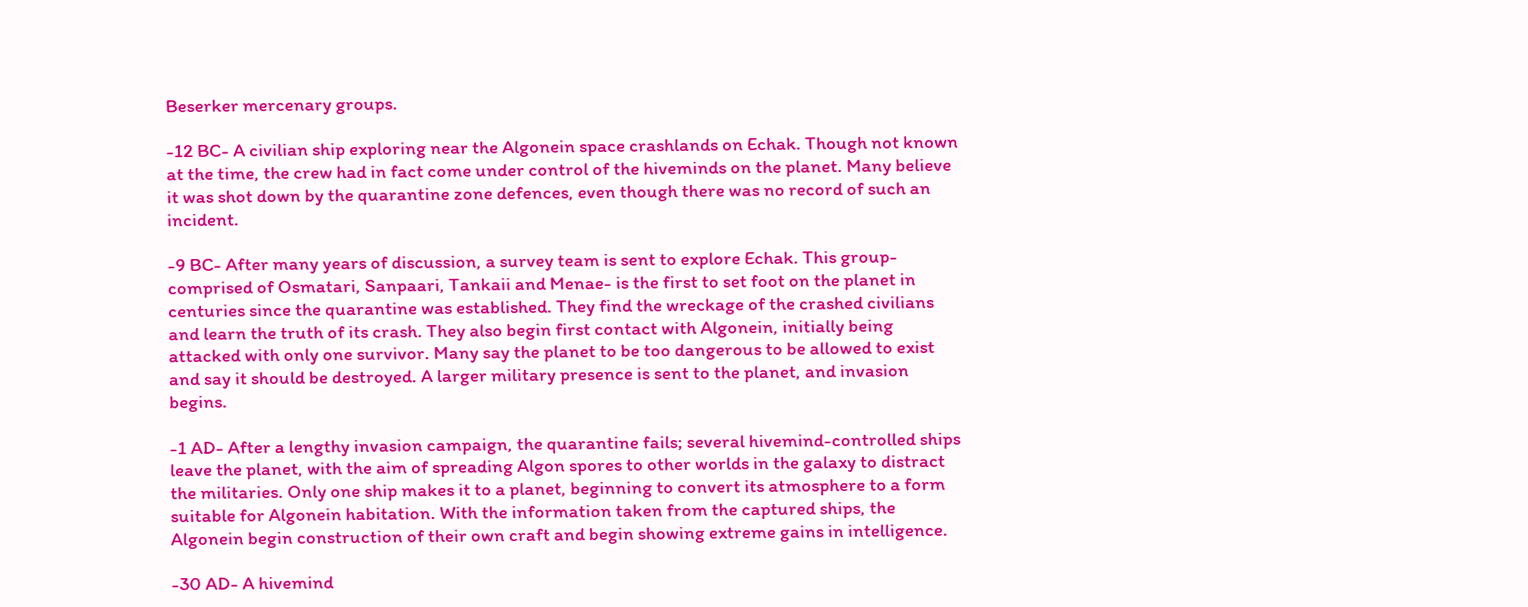Beserker mercenary groups.

-12 BC- A civilian ship exploring near the Algonein space crashlands on Echak. Though not known at the time, the crew had in fact come under control of the hiveminds on the planet. Many believe it was shot down by the quarantine zone defences, even though there was no record of such an incident.

-9 BC- After many years of discussion, a survey team is sent to explore Echak. This group- comprised of Osmatari, Sanpaari, Tankaii and Menae- is the first to set foot on the planet in centuries since the quarantine was established. They find the wreckage of the crashed civilians and learn the truth of its crash. They also begin first contact with Algonein, initially being attacked with only one survivor. Many say the planet to be too dangerous to be allowed to exist and say it should be destroyed. A larger military presence is sent to the planet, and invasion begins.

-1 AD- After a lengthy invasion campaign, the quarantine fails; several hivemind-controlled ships leave the planet, with the aim of spreading Algon spores to other worlds in the galaxy to distract the militaries. Only one ship makes it to a planet, beginning to convert its atmosphere to a form suitable for Algonein habitation. With the information taken from the captured ships, the Algonein begin construction of their own craft and begin showing extreme gains in intelligence.

-30 AD- A hivemind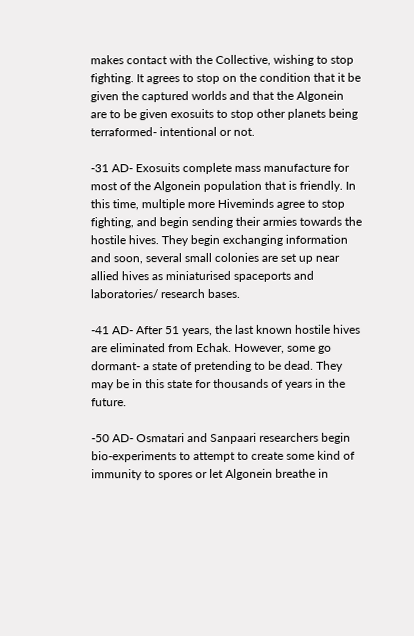makes contact with the Collective, wishing to stop fighting. It agrees to stop on the condition that it be given the captured worlds and that the Algonein are to be given exosuits to stop other planets being terraformed- intentional or not.

-31 AD- Exosuits complete mass manufacture for most of the Algonein population that is friendly. In this time, multiple more Hiveminds agree to stop fighting, and begin sending their armies towards the hostile hives. They begin exchanging information and soon, several small colonies are set up near allied hives as miniaturised spaceports and laboratories/ research bases.

-41 AD- After 51 years, the last known hostile hives are eliminated from Echak. However, some go dormant- a state of pretending to be dead. They may be in this state for thousands of years in the future.

-50 AD- Osmatari and Sanpaari researchers begin bio-experiments to attempt to create some kind of immunity to spores or let Algonein breathe in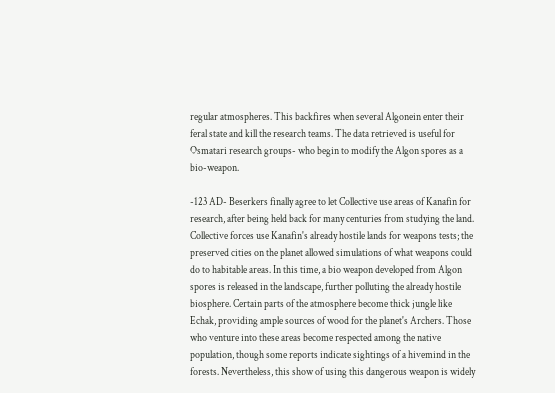regular atmospheres. This backfires when several Algonein enter their feral state and kill the research teams. The data retrieved is useful for Osmatari research groups- who begin to modify the Algon spores as a bio-weapon.

-123 AD- Beserkers finally agree to let Collective use areas of Kanafin for research, after being held back for many centuries from studying the land. Collective forces use Kanafin's already hostile lands for weapons tests; the preserved cities on the planet allowed simulations of what weapons could do to habitable areas. In this time, a bio weapon developed from Algon spores is released in the landscape, further polluting the already hostile biosphere. Certain parts of the atmosphere become thick jungle like Echak, providing ample sources of wood for the planet's Archers. Those who venture into these areas become respected among the native population, though some reports indicate sightings of a hivemind in the forests. Nevertheless, this show of using this dangerous weapon is widely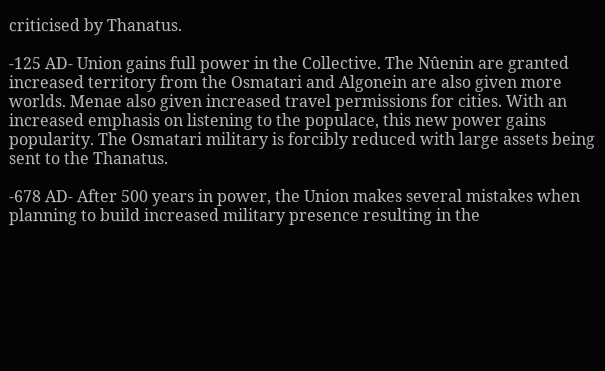criticised by Thanatus.

-125 AD- Union gains full power in the Collective. The Nûenin are granted increased territory from the Osmatari and Algonein are also given more worlds. Menae also given increased travel permissions for cities. With an increased emphasis on listening to the populace, this new power gains popularity. The Osmatari military is forcibly reduced with large assets being sent to the Thanatus.

-678 AD- After 500 years in power, the Union makes several mistakes when planning to build increased military presence resulting in the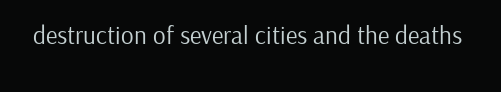destruction of several cities and the deaths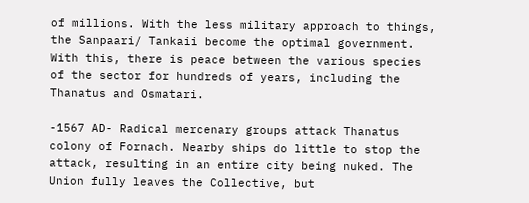of millions. With the less military approach to things, the Sanpaari/ Tankaii become the optimal government. With this, there is peace between the various species of the sector for hundreds of years, including the Thanatus and Osmatari.

-1567 AD- Radical mercenary groups attack Thanatus colony of Fornach. Nearby ships do little to stop the attack, resulting in an entire city being nuked. The Union fully leaves the Collective, but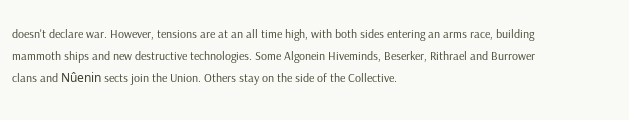doesn't declare war. However, tensions are at an all time high, with both sides entering an arms race, building mammoth ships and new destructive technologies. Some Algonein Hiveminds, Beserker, Rithrael and Burrower clans and Nûenin sects join the Union. Others stay on the side of the Collective.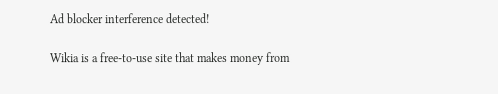Ad blocker interference detected!

Wikia is a free-to-use site that makes money from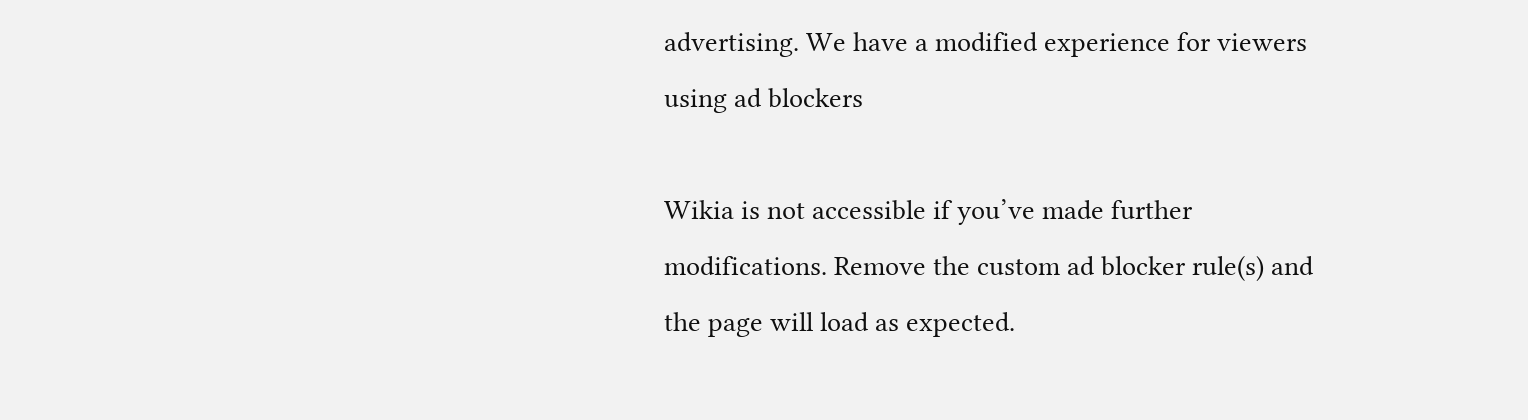advertising. We have a modified experience for viewers using ad blockers

Wikia is not accessible if you’ve made further modifications. Remove the custom ad blocker rule(s) and the page will load as expected.